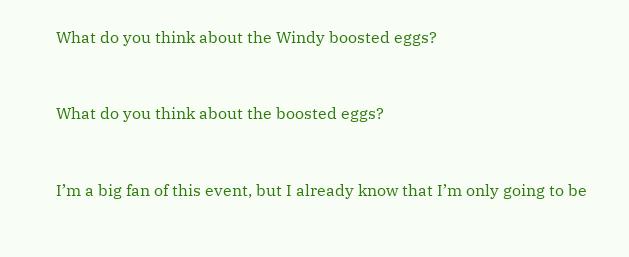What do you think about the Windy boosted eggs?


What do you think about the boosted eggs?


I’m a big fan of this event, but I already know that I’m only going to be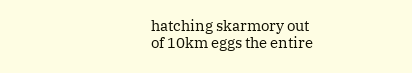hatching skarmory out of 10km eggs the entire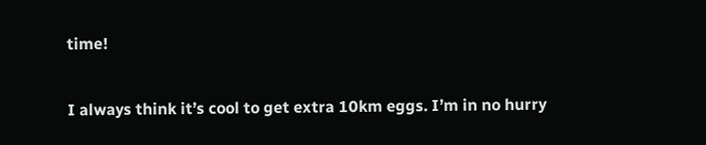time!


I always think it’s cool to get extra 10km eggs. I’m in no hurry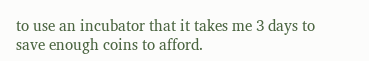to use an incubator that it takes me 3 days to save enough coins to afford.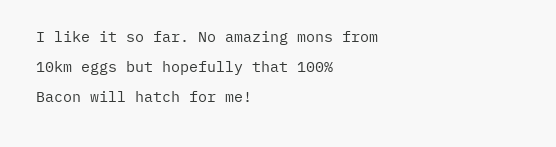I like it so far. No amazing mons from 10km eggs but hopefully that 100% Bacon will hatch for me!